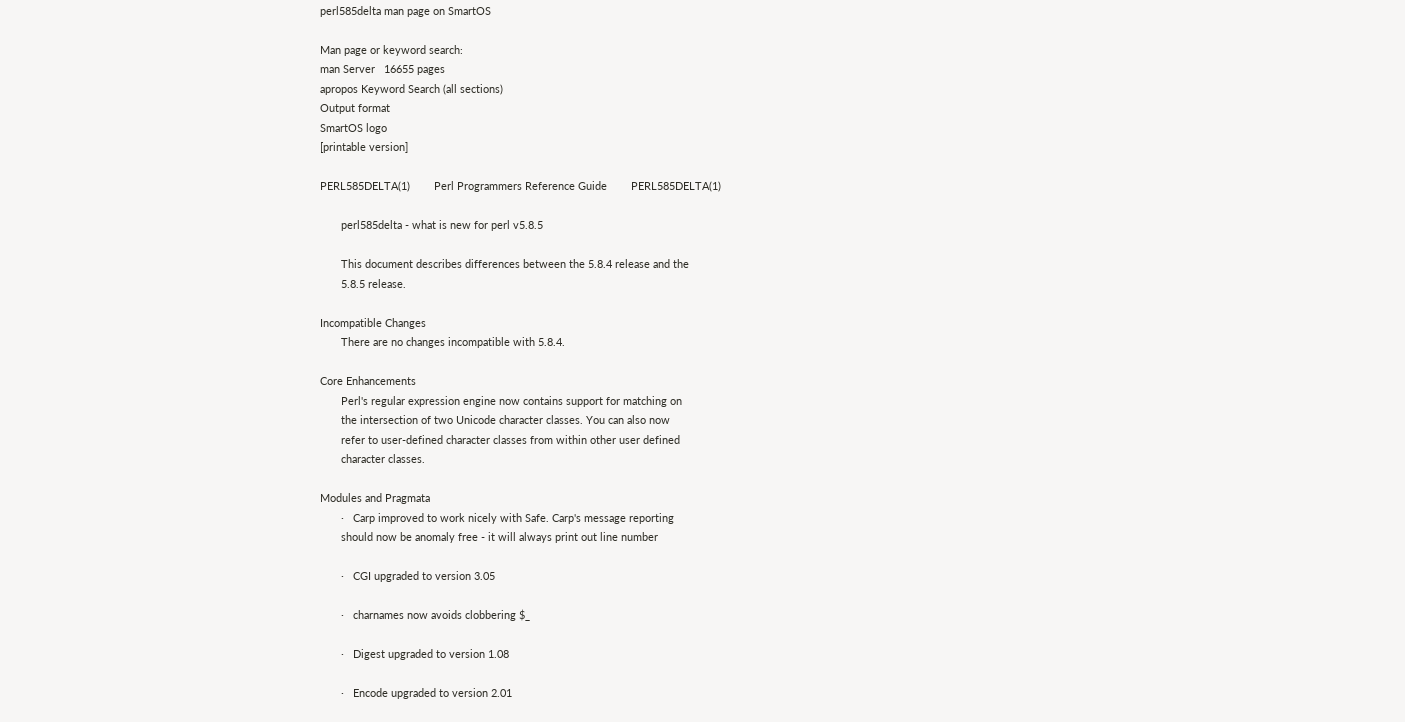perl585delta man page on SmartOS

Man page or keyword search:
man Server   16655 pages
apropos Keyword Search (all sections)
Output format
SmartOS logo
[printable version]

PERL585DELTA(1)        Perl Programmers Reference Guide        PERL585DELTA(1)

       perl585delta - what is new for perl v5.8.5

       This document describes differences between the 5.8.4 release and the
       5.8.5 release.

Incompatible Changes
       There are no changes incompatible with 5.8.4.

Core Enhancements
       Perl's regular expression engine now contains support for matching on
       the intersection of two Unicode character classes. You can also now
       refer to user-defined character classes from within other user defined
       character classes.

Modules and Pragmata
       ·   Carp improved to work nicely with Safe. Carp's message reporting
       should now be anomaly free - it will always print out line number

       ·   CGI upgraded to version 3.05

       ·   charnames now avoids clobbering $_

       ·   Digest upgraded to version 1.08

       ·   Encode upgraded to version 2.01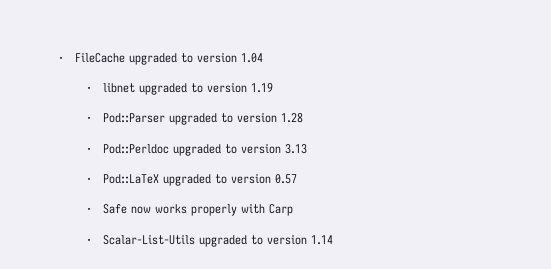·   FileCache upgraded to version 1.04

       ·   libnet upgraded to version 1.19

       ·   Pod::Parser upgraded to version 1.28

       ·   Pod::Perldoc upgraded to version 3.13

       ·   Pod::LaTeX upgraded to version 0.57

       ·   Safe now works properly with Carp

       ·   Scalar-List-Utils upgraded to version 1.14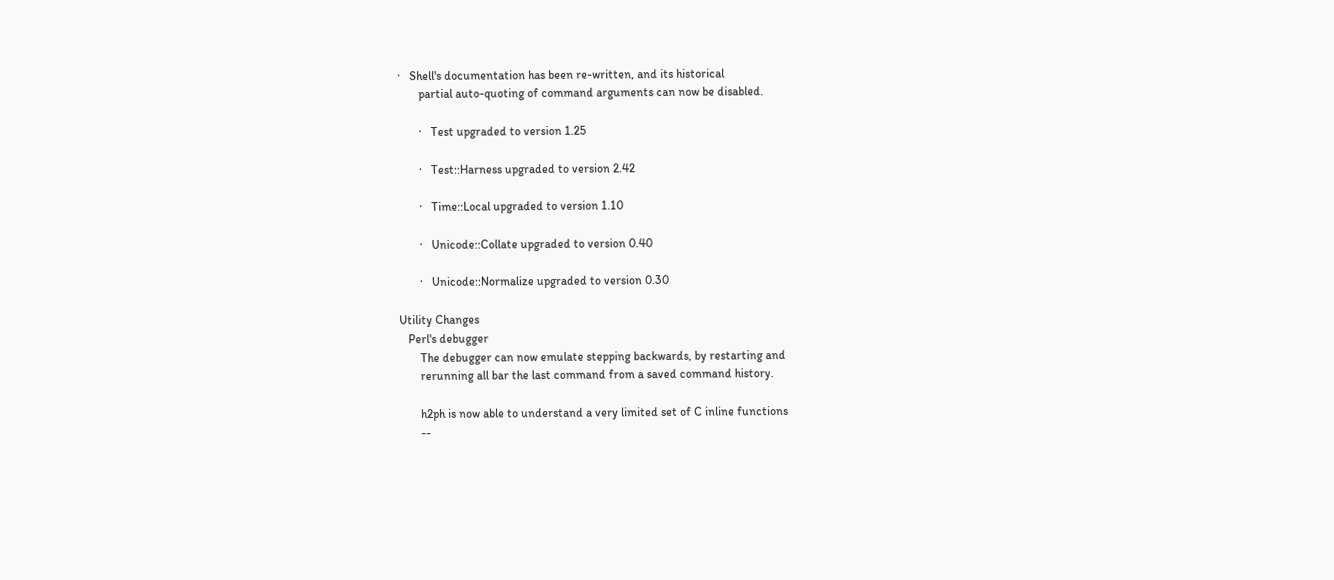·   Shell's documentation has been re-written, and its historical
       partial auto-quoting of command arguments can now be disabled.

       ·   Test upgraded to version 1.25

       ·   Test::Harness upgraded to version 2.42

       ·   Time::Local upgraded to version 1.10

       ·   Unicode::Collate upgraded to version 0.40

       ·   Unicode::Normalize upgraded to version 0.30

Utility Changes
   Perl's debugger
       The debugger can now emulate stepping backwards, by restarting and
       rerunning all bar the last command from a saved command history.

       h2ph is now able to understand a very limited set of C inline functions
       --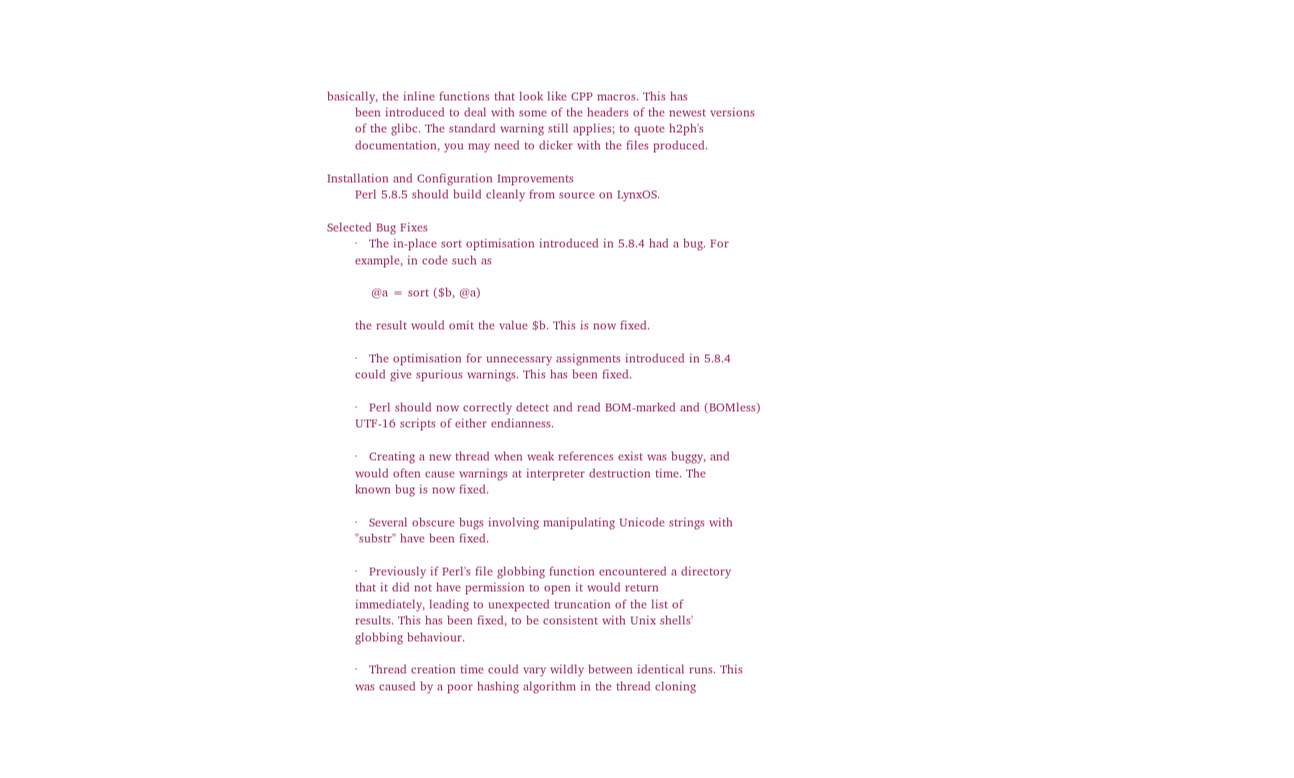basically, the inline functions that look like CPP macros. This has
       been introduced to deal with some of the headers of the newest versions
       of the glibc. The standard warning still applies; to quote h2ph's
       documentation, you may need to dicker with the files produced.

Installation and Configuration Improvements
       Perl 5.8.5 should build cleanly from source on LynxOS.

Selected Bug Fixes
       ·   The in-place sort optimisation introduced in 5.8.4 had a bug. For
       example, in code such as

           @a = sort ($b, @a)

       the result would omit the value $b. This is now fixed.

       ·   The optimisation for unnecessary assignments introduced in 5.8.4
       could give spurious warnings. This has been fixed.

       ·   Perl should now correctly detect and read BOM-marked and (BOMless)
       UTF-16 scripts of either endianness.

       ·   Creating a new thread when weak references exist was buggy, and
       would often cause warnings at interpreter destruction time. The
       known bug is now fixed.

       ·   Several obscure bugs involving manipulating Unicode strings with
       "substr" have been fixed.

       ·   Previously if Perl's file globbing function encountered a directory
       that it did not have permission to open it would return
       immediately, leading to unexpected truncation of the list of
       results. This has been fixed, to be consistent with Unix shells'
       globbing behaviour.

       ·   Thread creation time could vary wildly between identical runs. This
       was caused by a poor hashing algorithm in the thread cloning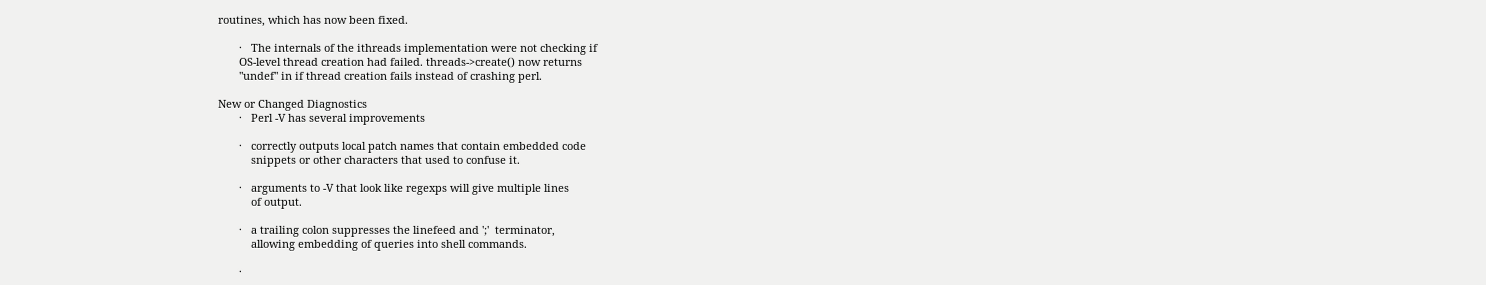routines, which has now been fixed.

       ·   The internals of the ithreads implementation were not checking if
       OS-level thread creation had failed. threads->create() now returns
       "undef" in if thread creation fails instead of crashing perl.

New or Changed Diagnostics
       ·   Perl -V has several improvements

       ·   correctly outputs local patch names that contain embedded code
           snippets or other characters that used to confuse it.

       ·   arguments to -V that look like regexps will give multiple lines
           of output.

       ·   a trailing colon suppresses the linefeed and ';'  terminator,
           allowing embedding of queries into shell commands.

       ·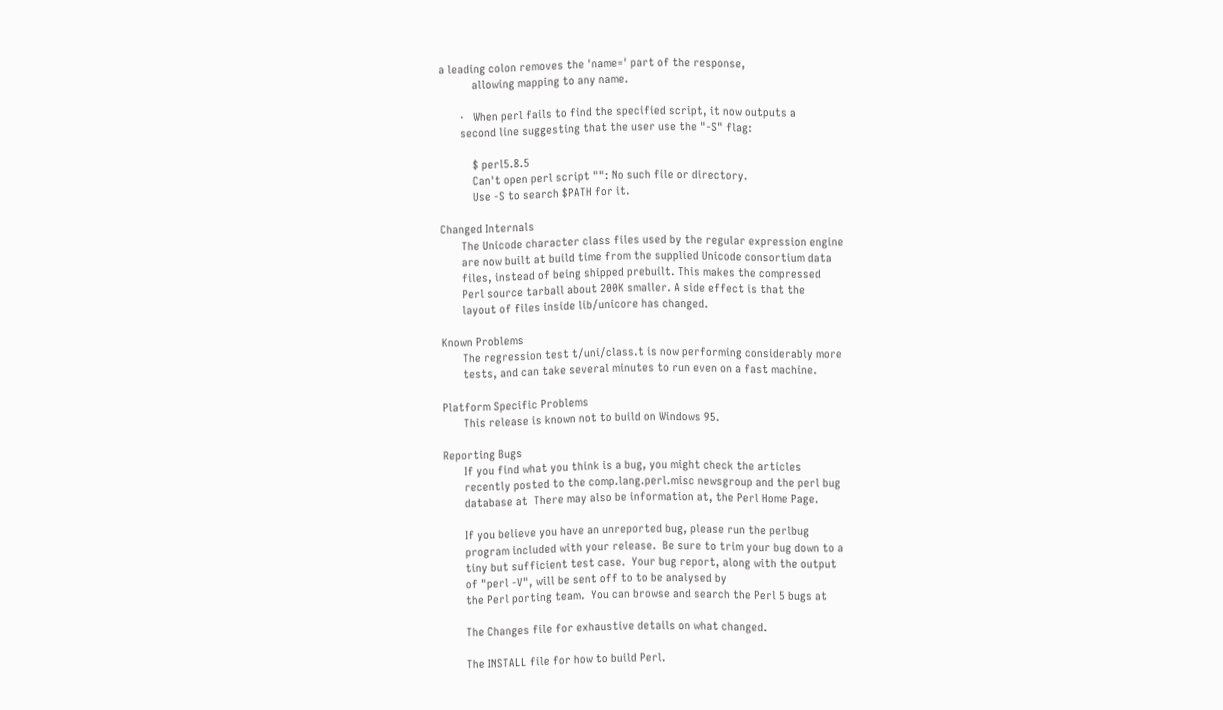a leading colon removes the 'name=' part of the response,
           allowing mapping to any name.

       ·   When perl fails to find the specified script, it now outputs a
       second line suggesting that the user use the "-S" flag:

           $ perl5.8.5
           Can't open perl script "": No such file or directory.
           Use -S to search $PATH for it.

Changed Internals
       The Unicode character class files used by the regular expression engine
       are now built at build time from the supplied Unicode consortium data
       files, instead of being shipped prebuilt. This makes the compressed
       Perl source tarball about 200K smaller. A side effect is that the
       layout of files inside lib/unicore has changed.

Known Problems
       The regression test t/uni/class.t is now performing considerably more
       tests, and can take several minutes to run even on a fast machine.

Platform Specific Problems
       This release is known not to build on Windows 95.

Reporting Bugs
       If you find what you think is a bug, you might check the articles
       recently posted to the comp.lang.perl.misc newsgroup and the perl bug
       database at  There may also be information at, the Perl Home Page.

       If you believe you have an unreported bug, please run the perlbug
       program included with your release.  Be sure to trim your bug down to a
       tiny but sufficient test case.  Your bug report, along with the output
       of "perl -V", will be sent off to to be analysed by
       the Perl porting team.  You can browse and search the Perl 5 bugs at

       The Changes file for exhaustive details on what changed.

       The INSTALL file for how to build Perl.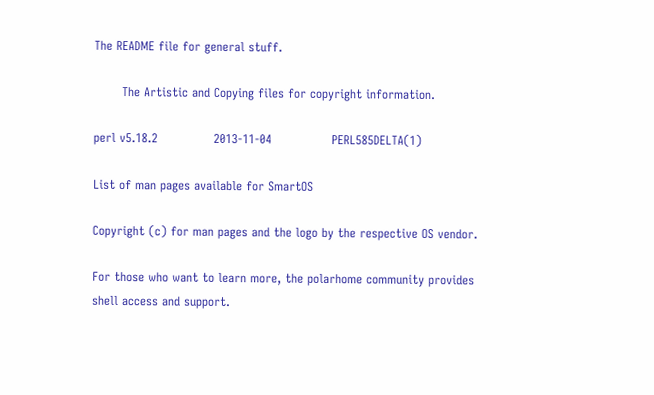The README file for general stuff.

       The Artistic and Copying files for copyright information.

perl v5.18.2              2013-11-04               PERL585DELTA(1)

List of man pages available for SmartOS

Copyright (c) for man pages and the logo by the respective OS vendor.

For those who want to learn more, the polarhome community provides shell access and support.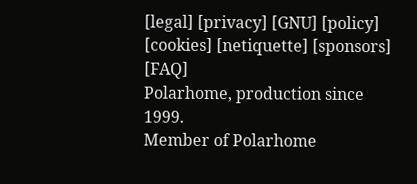[legal] [privacy] [GNU] [policy] [cookies] [netiquette] [sponsors] [FAQ]
Polarhome, production since 1999.
Member of Polarhome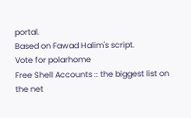portal.
Based on Fawad Halim's script.
Vote for polarhome
Free Shell Accounts :: the biggest list on the net